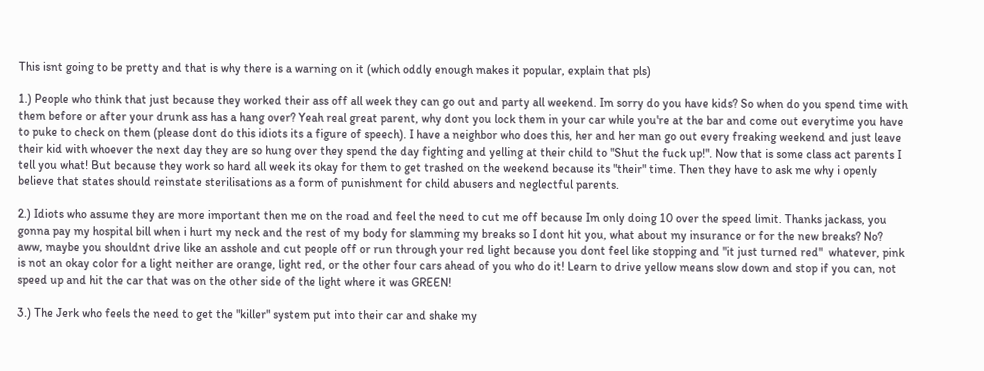This isnt going to be pretty and that is why there is a warning on it (which oddly enough makes it popular, explain that pls)

1.) People who think that just because they worked their ass off all week they can go out and party all weekend. Im sorry do you have kids? So when do you spend time with them before or after your drunk ass has a hang over? Yeah real great parent, why dont you lock them in your car while you're at the bar and come out everytime you have to puke to check on them (please dont do this idiots its a figure of speech). I have a neighbor who does this, her and her man go out every freaking weekend and just leave their kid with whoever the next day they are so hung over they spend the day fighting and yelling at their child to "Shut the fuck up!". Now that is some class act parents I tell you what! But because they work so hard all week its okay for them to get trashed on the weekend because its "their" time. Then they have to ask me why i openly believe that states should reinstate sterilisations as a form of punishment for child abusers and neglectful parents.

2.) Idiots who assume they are more important then me on the road and feel the need to cut me off because Im only doing 10 over the speed limit. Thanks jackass, you gonna pay my hospital bill when i hurt my neck and the rest of my body for slamming my breaks so I dont hit you, what about my insurance or for the new breaks? No? aww, maybe you shouldnt drive like an asshole and cut people off or run through your red light because you dont feel like stopping and "it just turned red"  whatever, pink is not an okay color for a light neither are orange, light red, or the other four cars ahead of you who do it! Learn to drive yellow means slow down and stop if you can, not speed up and hit the car that was on the other side of the light where it was GREEN!

3.) The Jerk who feels the need to get the "killer" system put into their car and shake my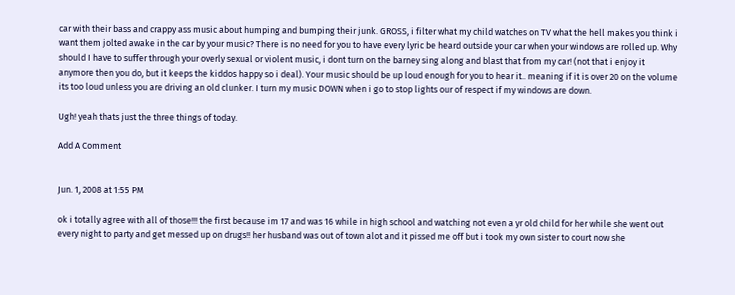car with their bass and crappy ass music about humping and bumping their junk. GROSS, i filter what my child watches on TV what the hell makes you think i want them jolted awake in the car by your music? There is no need for you to have every lyric be heard outside your car when your windows are rolled up. Why should I have to suffer through your overly sexual or violent music, i dont turn on the barney sing along and blast that from my car! (not that i enjoy it anymore then you do, but it keeps the kiddos happy so i deal). Your music should be up loud enough for you to hear it.. meaning if it is over 20 on the volume its too loud unless you are driving an old clunker. I turn my music DOWN when i go to stop lights our of respect if my windows are down.

Ugh! yeah thats just the three things of today.

Add A Comment


Jun. 1, 2008 at 1:55 PM

ok i totally agree with all of those!!! the first because im 17 and was 16 while in high school and watching not even a yr old child for her while she went out every night to party and get messed up on drugs!! her husband was out of town alot and it pissed me off but i took my own sister to court now she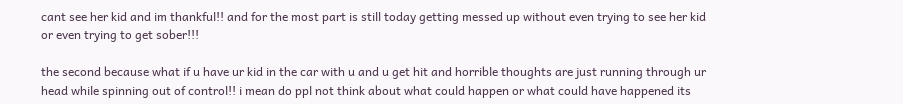cant see her kid and im thankful!! and for the most part is still today getting messed up without even trying to see her kid or even trying to get sober!!!

the second because what if u have ur kid in the car with u and u get hit and horrible thoughts are just running through ur head while spinning out of control!! i mean do ppl not think about what could happen or what could have happened its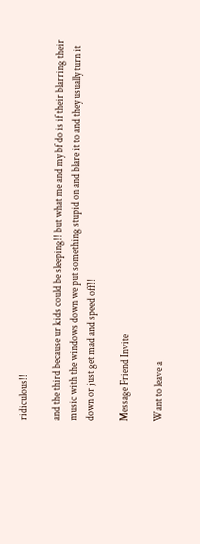ridiculous!!

and the third because ur kids could be sleeping!! but what me and my bf do is if their blarring their music with the windows down we put something stupid on and blare it to and they usually turn it down or just get mad and speed off!!

Message Friend Invite

Want to leave a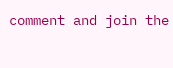comment and join the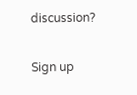discussion?

Sign up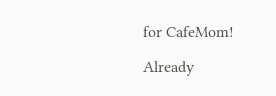for CafeMom!

Already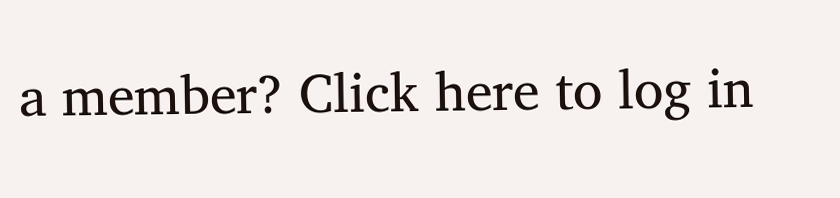a member? Click here to log in